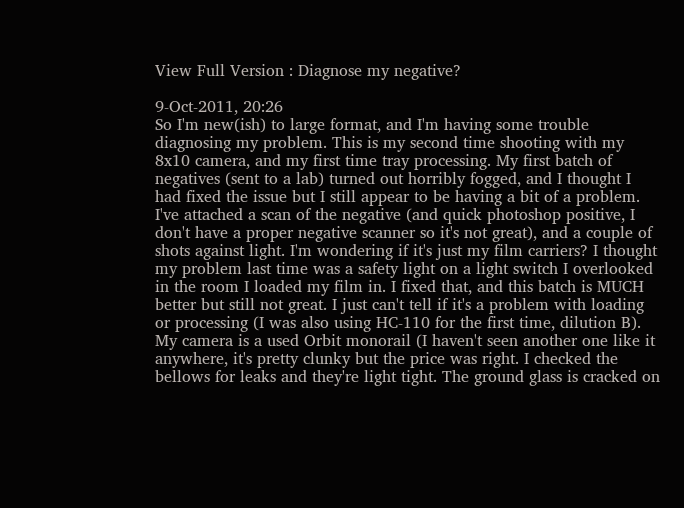View Full Version : Diagnose my negative?

9-Oct-2011, 20:26
So I'm new(ish) to large format, and I'm having some trouble diagnosing my problem. This is my second time shooting with my 8x10 camera, and my first time tray processing. My first batch of negatives (sent to a lab) turned out horribly fogged, and I thought I had fixed the issue but I still appear to be having a bit of a problem. I've attached a scan of the negative (and quick photoshop positive, I don't have a proper negative scanner so it's not great), and a couple of shots against light. I'm wondering if it's just my film carriers? I thought my problem last time was a safety light on a light switch I overlooked in the room I loaded my film in. I fixed that, and this batch is MUCH better but still not great. I just can't tell if it's a problem with loading or processing (I was also using HC-110 for the first time, dilution B). My camera is a used Orbit monorail (I haven't seen another one like it anywhere, it's pretty clunky but the price was right. I checked the bellows for leaks and they're light tight. The ground glass is cracked on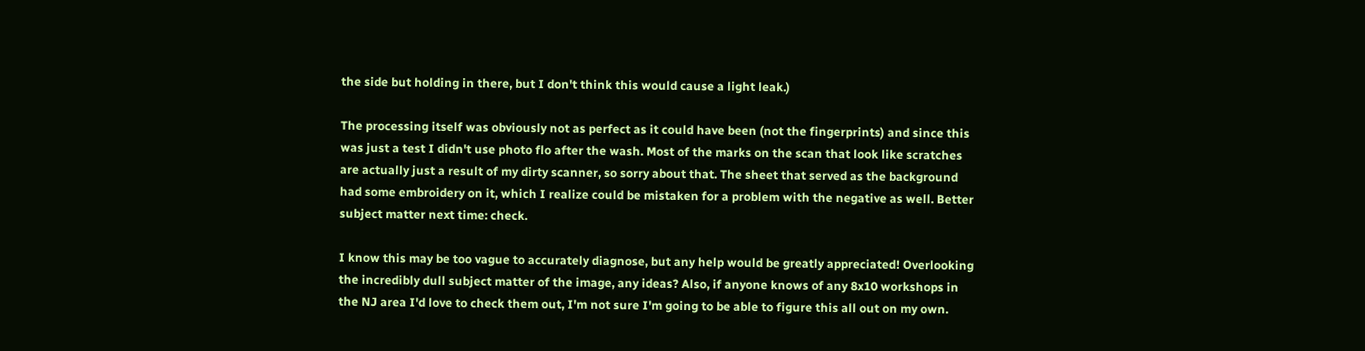the side but holding in there, but I don't think this would cause a light leak.)

The processing itself was obviously not as perfect as it could have been (not the fingerprints) and since this was just a test I didn't use photo flo after the wash. Most of the marks on the scan that look like scratches are actually just a result of my dirty scanner, so sorry about that. The sheet that served as the background had some embroidery on it, which I realize could be mistaken for a problem with the negative as well. Better subject matter next time: check.

I know this may be too vague to accurately diagnose, but any help would be greatly appreciated! Overlooking the incredibly dull subject matter of the image, any ideas? Also, if anyone knows of any 8x10 workshops in the NJ area I'd love to check them out, I'm not sure I'm going to be able to figure this all out on my own.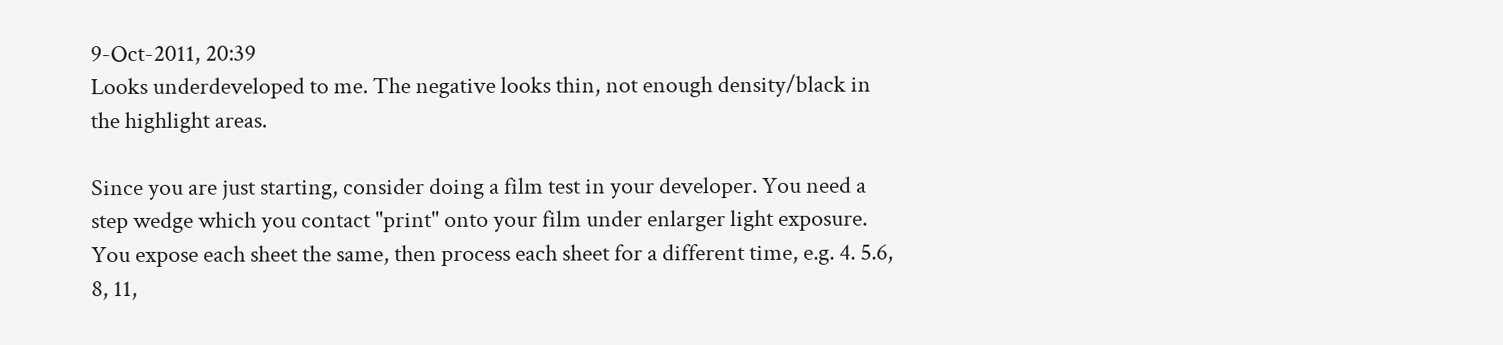9-Oct-2011, 20:39
Looks underdeveloped to me. The negative looks thin, not enough density/black in the highlight areas.

Since you are just starting, consider doing a film test in your developer. You need a step wedge which you contact "print" onto your film under enlarger light exposure. You expose each sheet the same, then process each sheet for a different time, e.g. 4. 5.6, 8, 11,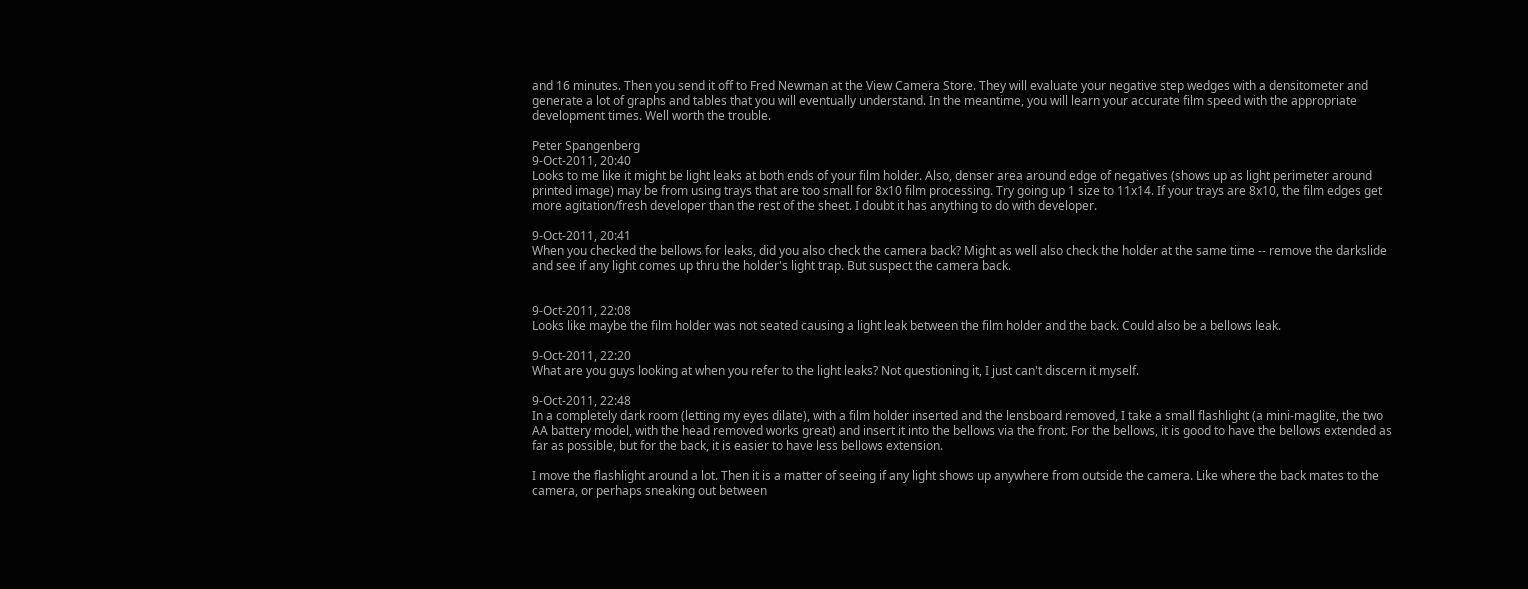and 16 minutes. Then you send it off to Fred Newman at the View Camera Store. They will evaluate your negative step wedges with a densitometer and generate a lot of graphs and tables that you will eventually understand. In the meantime, you will learn your accurate film speed with the appropriate development times. Well worth the trouble.

Peter Spangenberg
9-Oct-2011, 20:40
Looks to me like it might be light leaks at both ends of your film holder. Also, denser area around edge of negatives (shows up as light perimeter around printed image) may be from using trays that are too small for 8x10 film processing. Try going up 1 size to 11x14. If your trays are 8x10, the film edges get more agitation/fresh developer than the rest of the sheet. I doubt it has anything to do with developer.

9-Oct-2011, 20:41
When you checked the bellows for leaks, did you also check the camera back? Might as well also check the holder at the same time -- remove the darkslide and see if any light comes up thru the holder's light trap. But suspect the camera back.


9-Oct-2011, 22:08
Looks like maybe the film holder was not seated causing a light leak between the film holder and the back. Could also be a bellows leak.

9-Oct-2011, 22:20
What are you guys looking at when you refer to the light leaks? Not questioning it, I just can't discern it myself.

9-Oct-2011, 22:48
In a completely dark room (letting my eyes dilate), with a film holder inserted and the lensboard removed, I take a small flashlight (a mini-maglite, the two AA battery model, with the head removed works great) and insert it into the bellows via the front. For the bellows, it is good to have the bellows extended as far as possible, but for the back, it is easier to have less bellows extension.

I move the flashlight around a lot. Then it is a matter of seeing if any light shows up anywhere from outside the camera. Like where the back mates to the camera, or perhaps sneaking out between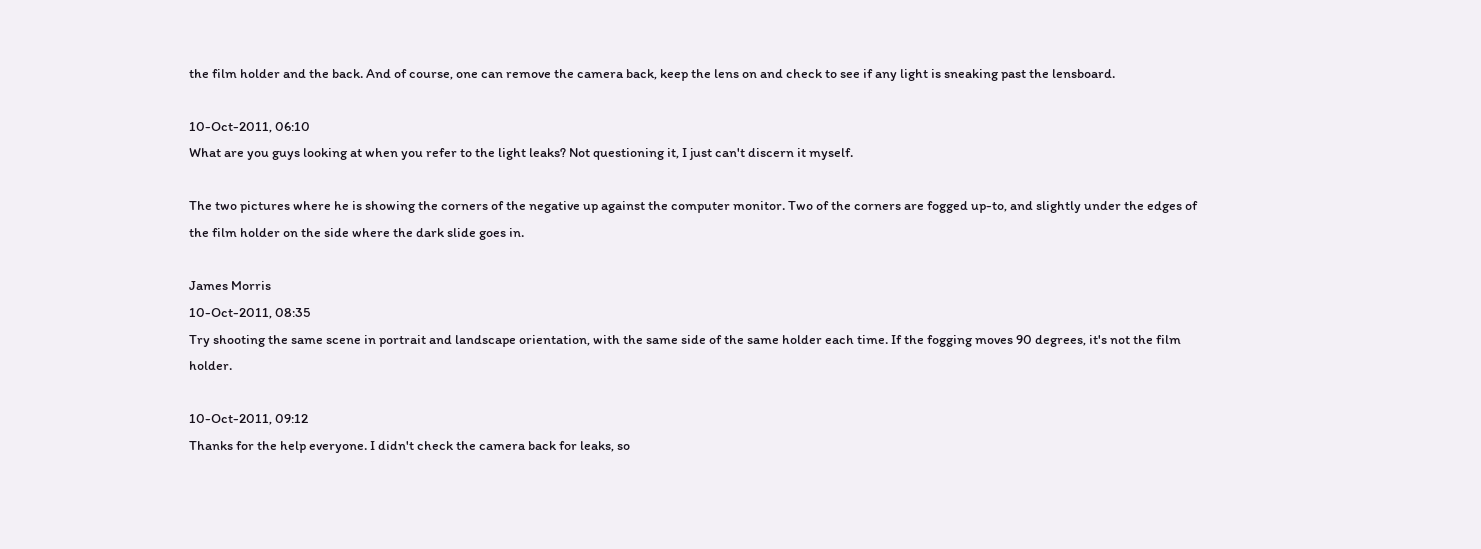the film holder and the back. And of course, one can remove the camera back, keep the lens on and check to see if any light is sneaking past the lensboard.

10-Oct-2011, 06:10
What are you guys looking at when you refer to the light leaks? Not questioning it, I just can't discern it myself.

The two pictures where he is showing the corners of the negative up against the computer monitor. Two of the corners are fogged up-to, and slightly under the edges of the film holder on the side where the dark slide goes in.

James Morris
10-Oct-2011, 08:35
Try shooting the same scene in portrait and landscape orientation, with the same side of the same holder each time. If the fogging moves 90 degrees, it's not the film holder.

10-Oct-2011, 09:12
Thanks for the help everyone. I didn't check the camera back for leaks, so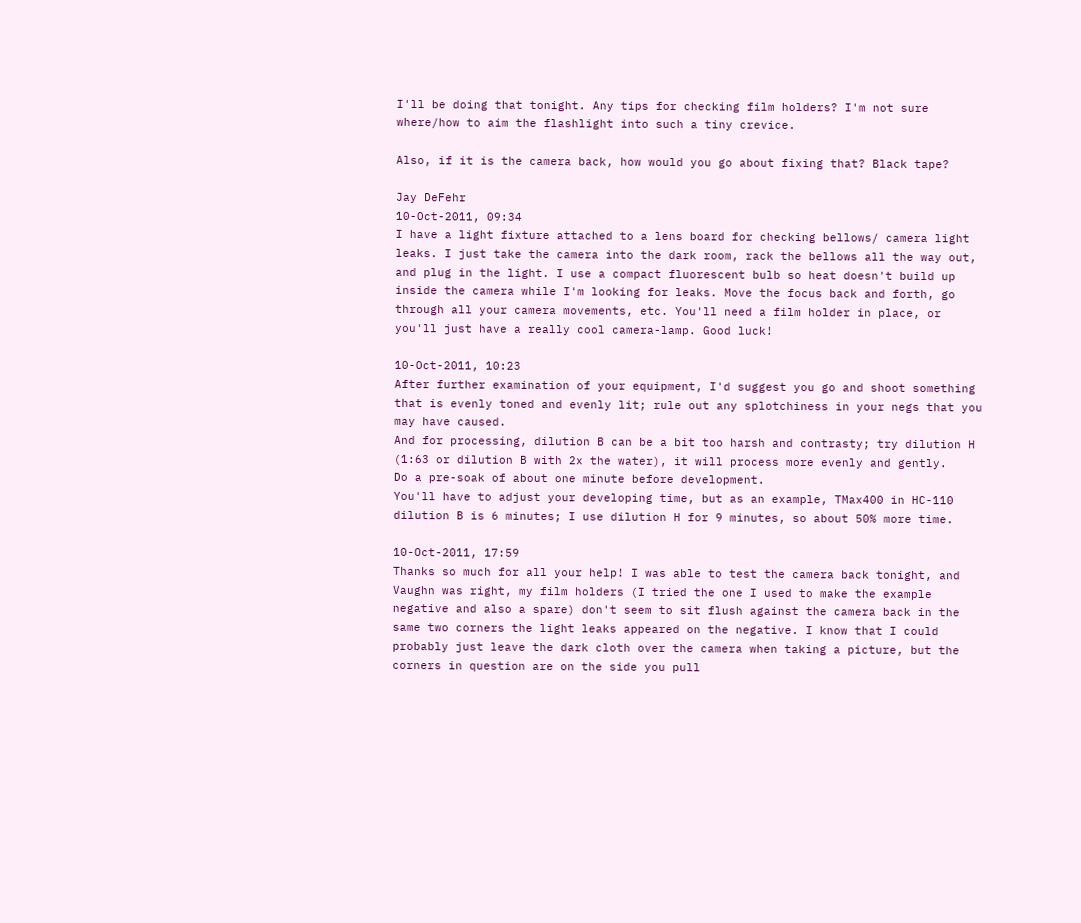I'll be doing that tonight. Any tips for checking film holders? I'm not sure where/how to aim the flashlight into such a tiny crevice.

Also, if it is the camera back, how would you go about fixing that? Black tape?

Jay DeFehr
10-Oct-2011, 09:34
I have a light fixture attached to a lens board for checking bellows/ camera light leaks. I just take the camera into the dark room, rack the bellows all the way out, and plug in the light. I use a compact fluorescent bulb so heat doesn't build up inside the camera while I'm looking for leaks. Move the focus back and forth, go through all your camera movements, etc. You'll need a film holder in place, or you'll just have a really cool camera-lamp. Good luck!

10-Oct-2011, 10:23
After further examination of your equipment, I'd suggest you go and shoot something that is evenly toned and evenly lit; rule out any splotchiness in your negs that you may have caused.
And for processing, dilution B can be a bit too harsh and contrasty; try dilution H (1:63 or dilution B with 2x the water), it will process more evenly and gently.
Do a pre-soak of about one minute before development.
You'll have to adjust your developing time, but as an example, TMax400 in HC-110 dilution B is 6 minutes; I use dilution H for 9 minutes, so about 50% more time.

10-Oct-2011, 17:59
Thanks so much for all your help! I was able to test the camera back tonight, and Vaughn was right, my film holders (I tried the one I used to make the example negative and also a spare) don't seem to sit flush against the camera back in the same two corners the light leaks appeared on the negative. I know that I could probably just leave the dark cloth over the camera when taking a picture, but the corners in question are on the side you pull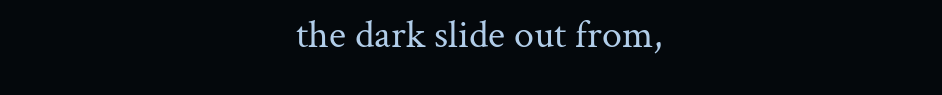the dark slide out from,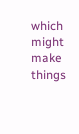which might make things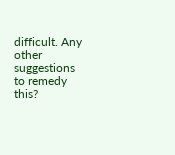difficult. Any other suggestions to remedy this?